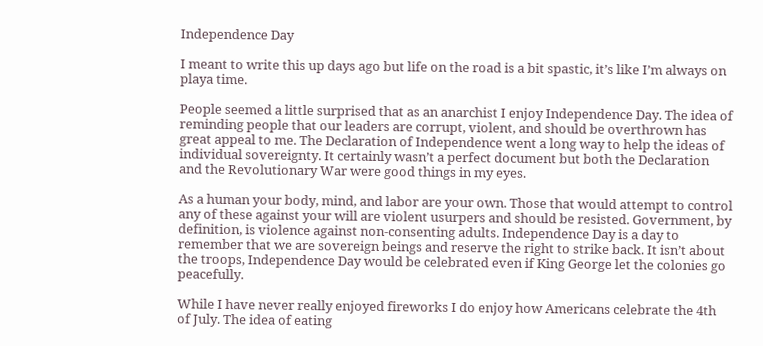Independence Day

I meant to write this up days ago but life on the road is a bit spastic, it’s like I’m always on playa time.

People seemed a little surprised that as an anarchist I enjoy Independence Day. The idea of reminding people that our leaders are corrupt, violent, and should be overthrown has great appeal to me. The Declaration of Independence went a long way to help the ideas of individual sovereignty. It certainly wasn’t a perfect document but both the Declaration and the Revolutionary War were good things in my eyes.

As a human your body, mind, and labor are your own. Those that would attempt to control any of these against your will are violent usurpers and should be resisted. Government, by definition, is violence against non-consenting adults. Independence Day is a day to remember that we are sovereign beings and reserve the right to strike back. It isn’t about the troops, Independence Day would be celebrated even if King George let the colonies go peacefully.

While I have never really enjoyed fireworks I do enjoy how Americans celebrate the 4th of July. The idea of eating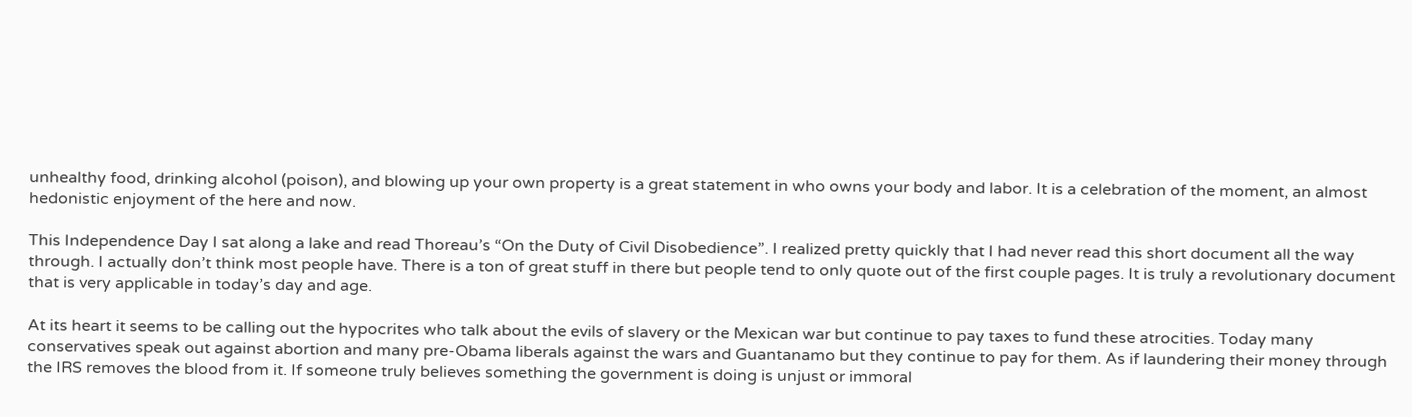unhealthy food, drinking alcohol (poison), and blowing up your own property is a great statement in who owns your body and labor. It is a celebration of the moment, an almost hedonistic enjoyment of the here and now.

This Independence Day I sat along a lake and read Thoreau’s “On the Duty of Civil Disobedience”. I realized pretty quickly that I had never read this short document all the way through. I actually don’t think most people have. There is a ton of great stuff in there but people tend to only quote out of the first couple pages. It is truly a revolutionary document that is very applicable in today’s day and age.

At its heart it seems to be calling out the hypocrites who talk about the evils of slavery or the Mexican war but continue to pay taxes to fund these atrocities. Today many conservatives speak out against abortion and many pre-Obama liberals against the wars and Guantanamo but they continue to pay for them. As if laundering their money through the IRS removes the blood from it. If someone truly believes something the government is doing is unjust or immoral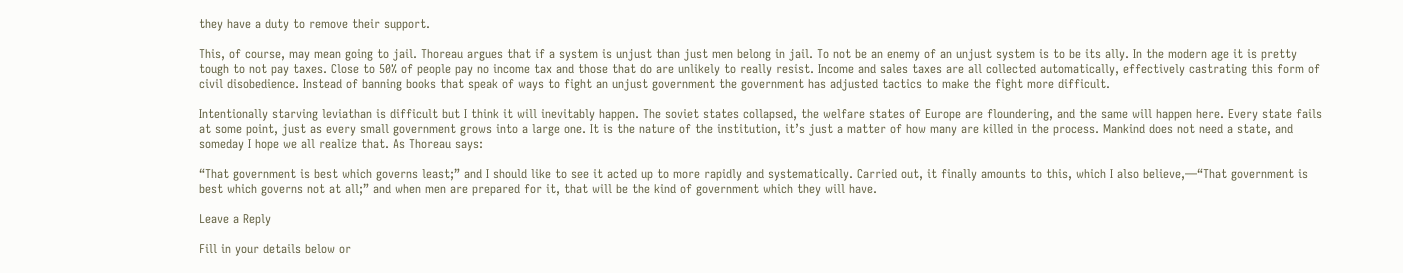they have a duty to remove their support.

This, of course, may mean going to jail. Thoreau argues that if a system is unjust than just men belong in jail. To not be an enemy of an unjust system is to be its ally. In the modern age it is pretty tough to not pay taxes. Close to 50% of people pay no income tax and those that do are unlikely to really resist. Income and sales taxes are all collected automatically, effectively castrating this form of civil disobedience. Instead of banning books that speak of ways to fight an unjust government the government has adjusted tactics to make the fight more difficult.

Intentionally starving leviathan is difficult but I think it will inevitably happen. The soviet states collapsed, the welfare states of Europe are floundering, and the same will happen here. Every state fails at some point, just as every small government grows into a large one. It is the nature of the institution, it’s just a matter of how many are killed in the process. Mankind does not need a state, and someday I hope we all realize that. As Thoreau says:

“That government is best which governs least;” and I should like to see it acted up to more rapidly and systematically. Carried out, it finally amounts to this, which I also believe,—“That government is best which governs not at all;” and when men are prepared for it, that will be the kind of government which they will have.

Leave a Reply

Fill in your details below or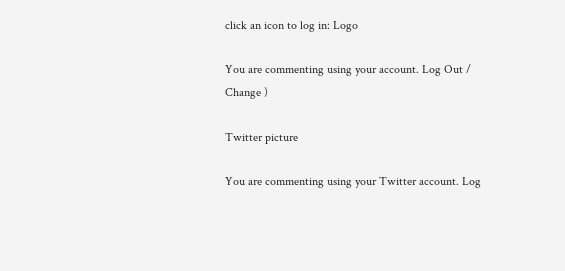click an icon to log in: Logo

You are commenting using your account. Log Out /  Change )

Twitter picture

You are commenting using your Twitter account. Log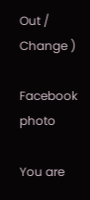Out /  Change )

Facebook photo

You are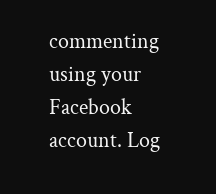commenting using your Facebook account. Log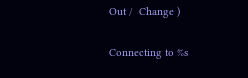Out /  Change )

Connecting to %s